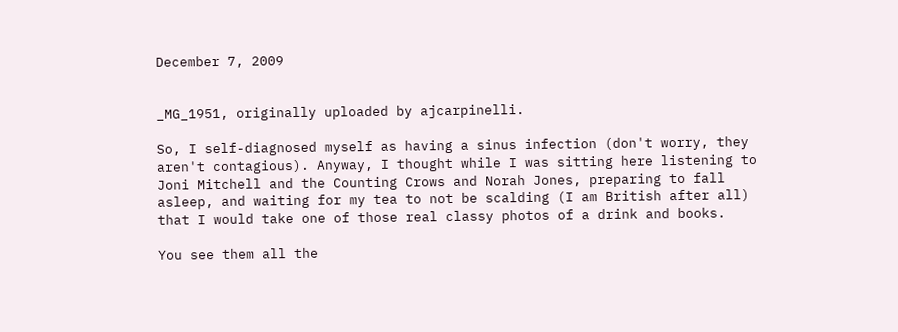December 7, 2009


_MG_1951, originally uploaded by ajcarpinelli.

So, I self-diagnosed myself as having a sinus infection (don't worry, they aren't contagious). Anyway, I thought while I was sitting here listening to Joni Mitchell and the Counting Crows and Norah Jones, preparing to fall asleep, and waiting for my tea to not be scalding (I am British after all) that I would take one of those real classy photos of a drink and books.

You see them all the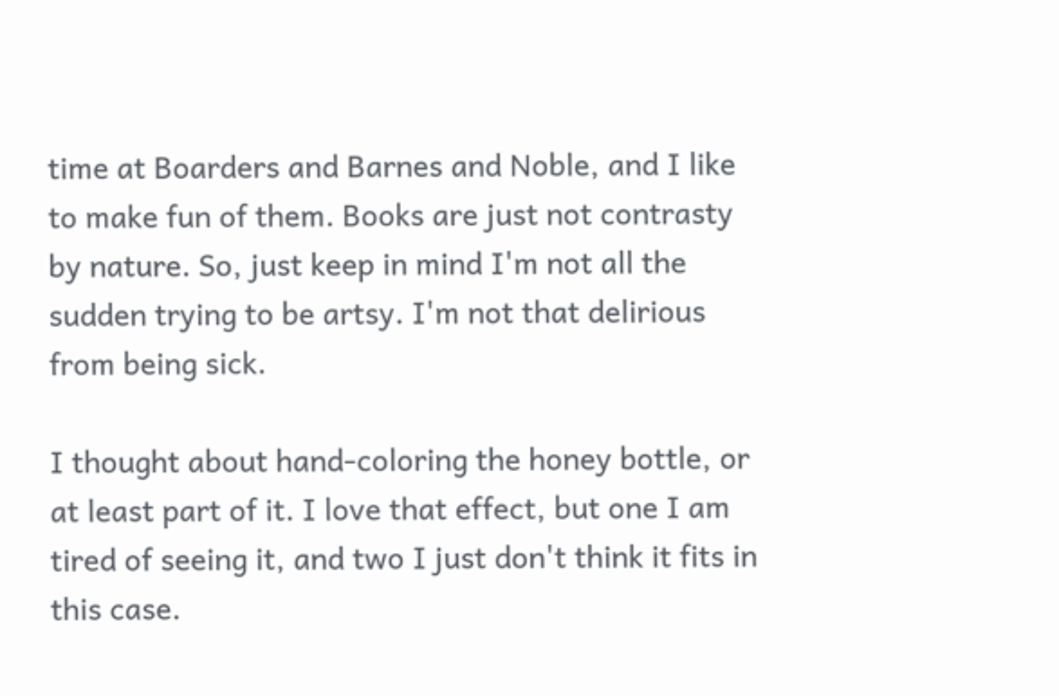time at Boarders and Barnes and Noble, and I like to make fun of them. Books are just not contrasty by nature. So, just keep in mind I'm not all the sudden trying to be artsy. I'm not that delirious from being sick.

I thought about hand-coloring the honey bottle, or at least part of it. I love that effect, but one I am tired of seeing it, and two I just don't think it fits in this case.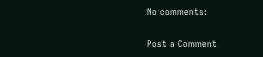No comments:

Post a Comment